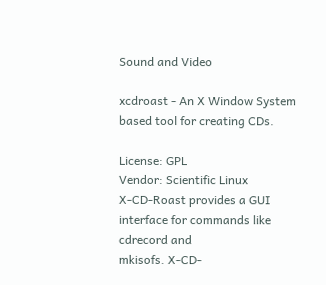Sound and Video

xcdroast - An X Window System based tool for creating CDs.

License: GPL
Vendor: Scientific Linux
X-CD-Roast provides a GUI interface for commands like cdrecord and
mkisofs. X-CD-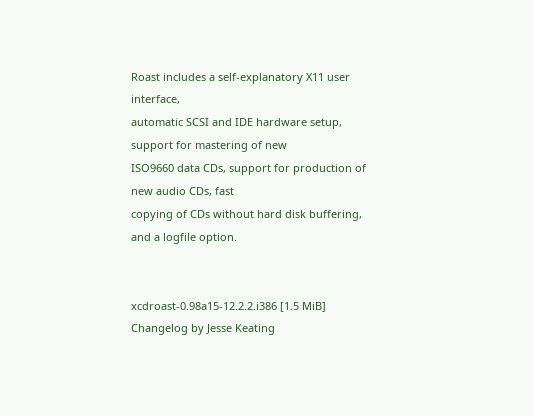Roast includes a self-explanatory X11 user interface,
automatic SCSI and IDE hardware setup, support for mastering of new
ISO9660 data CDs, support for production of new audio CDs, fast
copying of CDs without hard disk buffering, and a logfile option.


xcdroast-0.98a15-12.2.2.i386 [1.5 MiB] Changelog by Jesse Keating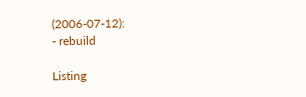(2006-07-12):
- rebuild

Listing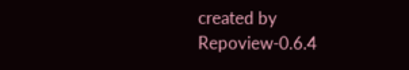created by Repoview-0.6.4